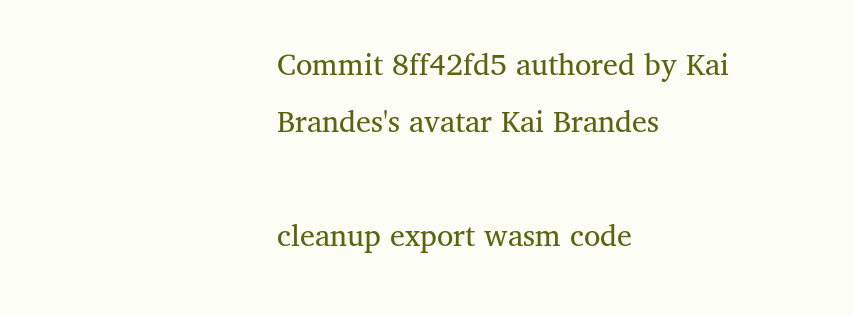Commit 8ff42fd5 authored by Kai Brandes's avatar Kai Brandes

cleanup export wasm code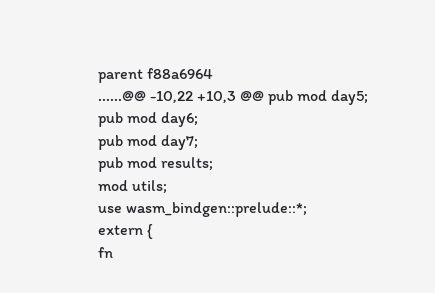parent f88a6964
......@@ -10,22 +10,3 @@ pub mod day5;
pub mod day6;
pub mod day7;
pub mod results;
mod utils;
use wasm_bindgen::prelude::*;
extern {
fn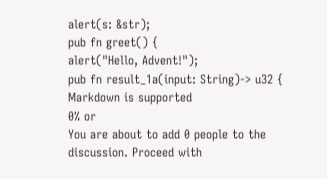alert(s: &str);
pub fn greet() {
alert("Hello, Advent!");
pub fn result_1a(input: String)-> u32 {
Markdown is supported
0% or
You are about to add 0 people to the discussion. Proceed with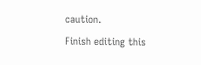caution.
Finish editing this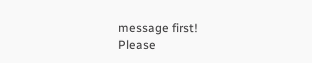message first!
Please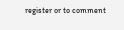register or to comment